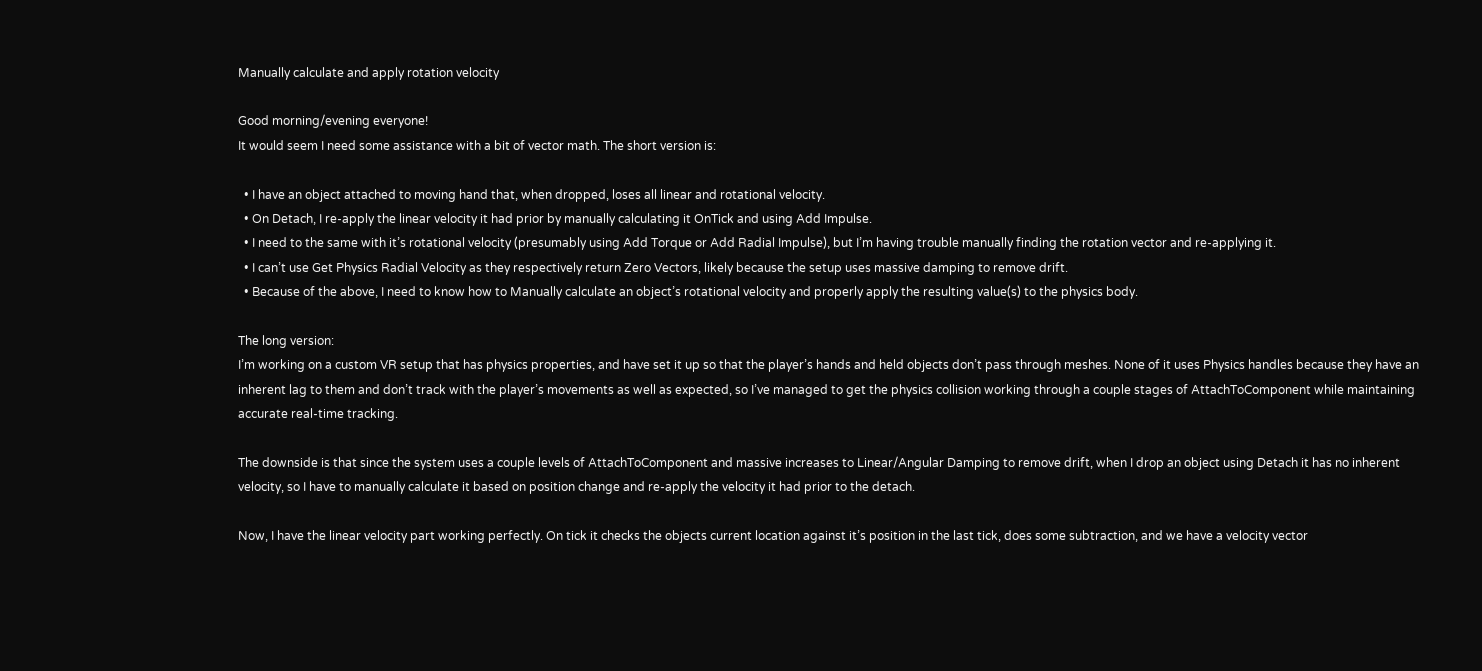Manually calculate and apply rotation velocity

Good morning/evening everyone!
It would seem I need some assistance with a bit of vector math. The short version is:

  • I have an object attached to moving hand that, when dropped, loses all linear and rotational velocity.
  • On Detach, I re-apply the linear velocity it had prior by manually calculating it OnTick and using Add Impulse.
  • I need to the same with it’s rotational velocity (presumably using Add Torque or Add Radial Impulse), but I’m having trouble manually finding the rotation vector and re-applying it.
  • I can’t use Get Physics Radial Velocity as they respectively return Zero Vectors, likely because the setup uses massive damping to remove drift.
  • Because of the above, I need to know how to Manually calculate an object’s rotational velocity and properly apply the resulting value(s) to the physics body.

The long version:
I’m working on a custom VR setup that has physics properties, and have set it up so that the player’s hands and held objects don’t pass through meshes. None of it uses Physics handles because they have an inherent lag to them and don’t track with the player’s movements as well as expected, so I’ve managed to get the physics collision working through a couple stages of AttachToComponent while maintaining accurate real-time tracking.

The downside is that since the system uses a couple levels of AttachToComponent and massive increases to Linear/Angular Damping to remove drift, when I drop an object using Detach it has no inherent velocity, so I have to manually calculate it based on position change and re-apply the velocity it had prior to the detach.

Now, I have the linear velocity part working perfectly. On tick it checks the objects current location against it’s position in the last tick, does some subtraction, and we have a velocity vector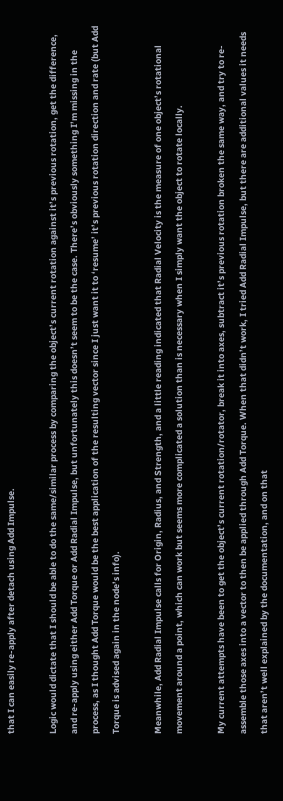that I can easily re-apply after detach using Add Impulse.

Logic would dictate that I should be able to do the same/similar process by comparing the object’s current rotation against it’s previous rotation, get the difference, and re-apply using either Add Torque or Add Radial Impulse, but unfortunately this doesn’t seem to be the case. There’s obviously something I’m missing in the process, as I thought Add Torque would be the best application of the resulting vector since I just want it to ‘resume’ it’s previous rotation direction and rate (but Add Torque is advised again in the node’s info).

Meanwhile, Add Radial Impulse calls for Origin, Radius, and Strength, and a little reading indicated that Radial Velocity is the measure of one object’s rotational movement around a point, which can work but seems more complicated a solution than is necessary when I simply want the object to rotate locally.

My current attempts have been to get the object’s current rotation/rotator, break it into axes, subtract it’s previous rotation broken the same way, and try to re-assemble those axes into a vector to then be applied through Add Torque. When that didn’t work, I tried Add Radial Impulse, but there are additional values it needs that aren’t well explained by the documentation, and on that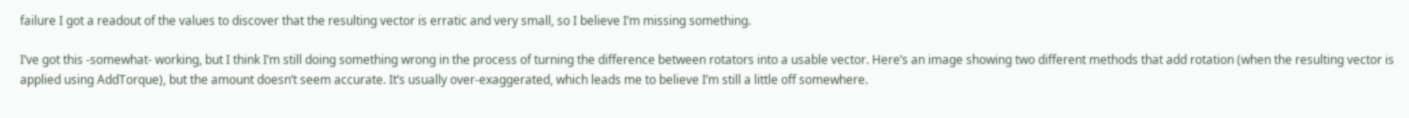failure I got a readout of the values to discover that the resulting vector is erratic and very small, so I believe I’m missing something.

I’ve got this -somewhat- working, but I think I’m still doing something wrong in the process of turning the difference between rotators into a usable vector. Here’s an image showing two different methods that add rotation (when the resulting vector is applied using AddTorque), but the amount doesn’t seem accurate. It’s usually over-exaggerated, which leads me to believe I’m still a little off somewhere.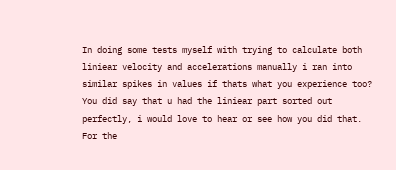In doing some tests myself with trying to calculate both liniear velocity and accelerations manually i ran into similar spikes in values if thats what you experience too? You did say that u had the liniear part sorted out perfectly, i would love to hear or see how you did that. For the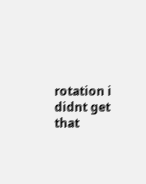rotation i didnt get that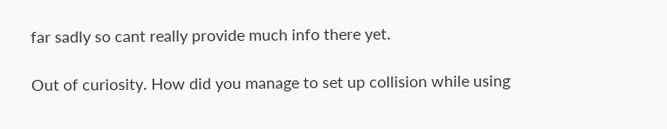far sadly so cant really provide much info there yet.

Out of curiosity. How did you manage to set up collision while using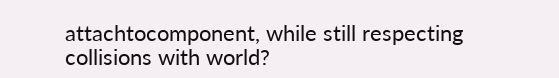attachtocomponent, while still respecting collisions with world?